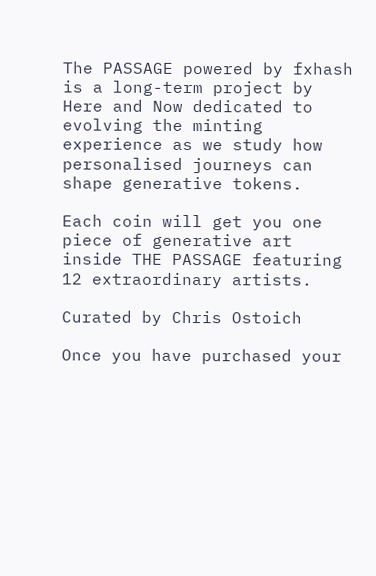The PASSAGE powered by fxhash is a long-term project by Here and Now dedicated to evolving the minting experience as we study how personalised journeys can shape generative tokens.

Each coin will get you one piece of generative art inside THE PASSAGE featuring 12 extraordinary artists.

Curated by Chris Ostoich

Once you have purchased your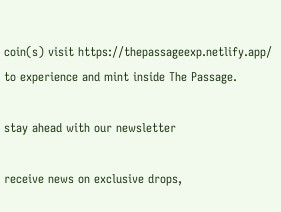coin(s) visit https://thepassageexp.netlify.app/ to experience and mint inside The Passage.

stay ahead with our newsletter

receive news on exclusive drops,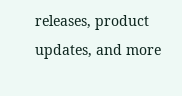releases, product updates, and more